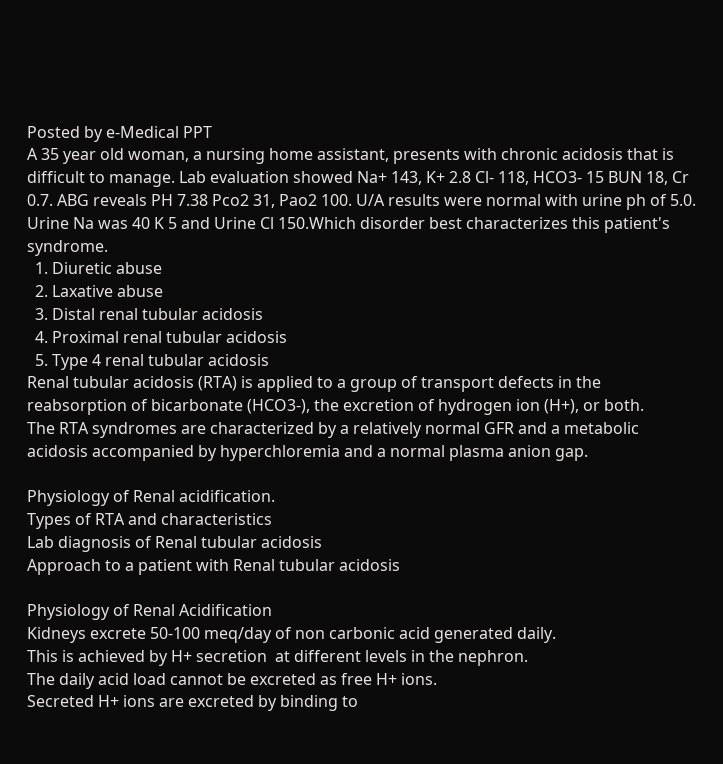Posted by e-Medical PPT
A 35 year old woman, a nursing home assistant, presents with chronic acidosis that is difficult to manage. Lab evaluation showed Na+ 143, K+ 2.8 Cl- 118, HCO3- 15 BUN 18, Cr 0.7. ABG reveals PH 7.38 Pco2 31, Pao2 100. U/A results were normal with urine ph of 5.0. Urine Na was 40 K 5 and Urine Cl 150.Which disorder best characterizes this patient's syndrome.
  1. Diuretic abuse
  2. Laxative abuse
  3. Distal renal tubular acidosis
  4. Proximal renal tubular acidosis
  5. Type 4 renal tubular acidosis
Renal tubular acidosis (RTA) is applied to a group of transport defects in the reabsorption of bicarbonate (HCO3-), the excretion of hydrogen ion (H+), or both.
The RTA syndromes are characterized by a relatively normal GFR and a metabolic acidosis accompanied by hyperchloremia and a normal plasma anion gap.

Physiology of Renal acidification.
Types of RTA and characteristics
Lab diagnosis of Renal tubular acidosis
Approach to a patient with Renal tubular acidosis

Physiology of Renal Acidification
Kidneys excrete 50-100 meq/day of non carbonic acid generated daily.
This is achieved by H+ secretion  at different levels in the nephron.
The daily acid load cannot be excreted as free H+ ions.
Secreted H+ ions are excreted by binding to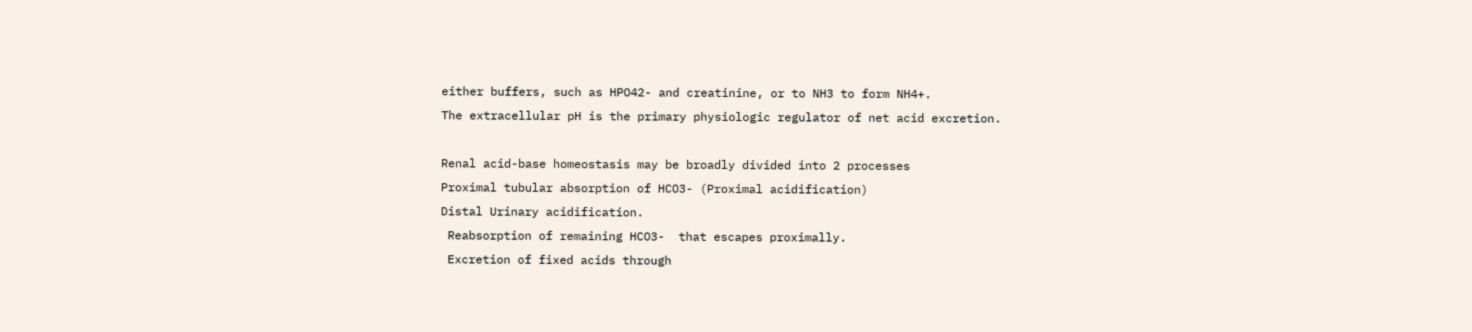either buffers, such as HPO42- and creatinine, or to NH3 to form NH4+.
The extracellular pH is the primary physiologic regulator of net acid excretion.

Renal acid-base homeostasis may be broadly divided into 2 processes
Proximal tubular absorption of HCO3- (Proximal acidification)
Distal Urinary acidification.
 Reabsorption of remaining HCO3-  that escapes proximally.
 Excretion of fixed acids through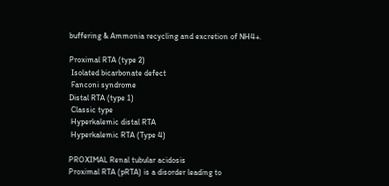buffering & Ammonia recycling and excretion of NH4+.

Proximal RTA (type 2)
 Isolated bicarbonate defect
 Fanconi syndrome
Distal RTA (type 1)
 Classic type
 Hyperkalemic distal RTA
 Hyperkalemic RTA (Type 4)

PROXIMAL Renal tubular acidosis
Proximal RTA (pRTA) is a disorder leading to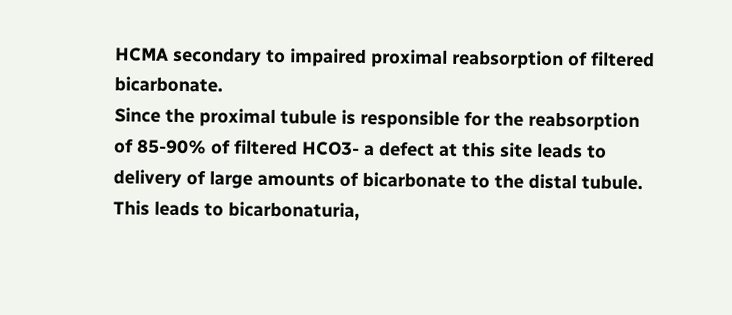HCMA secondary to impaired proximal reabsorption of filtered bicarbonate.
Since the proximal tubule is responsible for the reabsorption of 85-90% of filtered HCO3- a defect at this site leads to delivery of large amounts of bicarbonate to the distal tubule.
This leads to bicarbonaturia,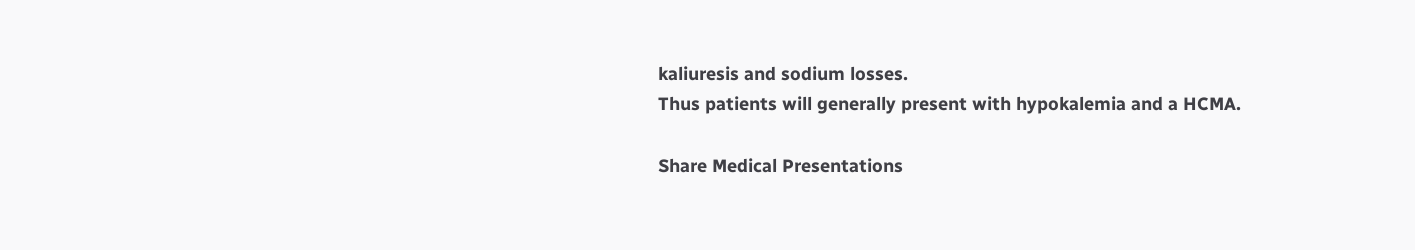kaliuresis and sodium losses.
Thus patients will generally present with hypokalemia and a HCMA.

Share Medical Presentations